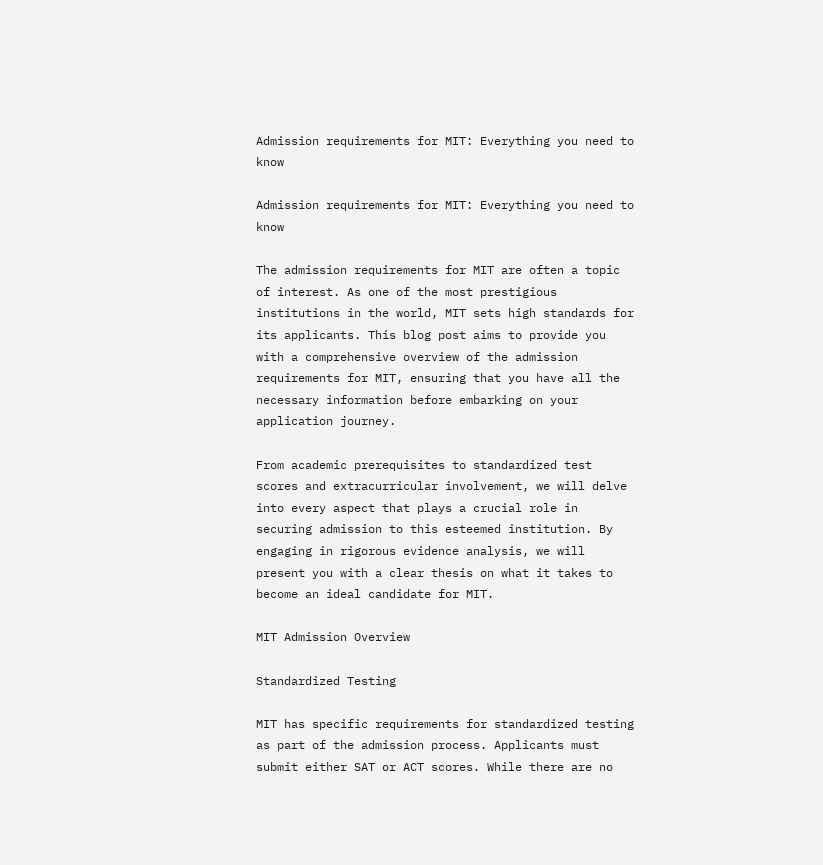Admission requirements for MIT: Everything you need to know

Admission requirements for MIT: Everything you need to know

The admission requirements for MIT are often a topic of interest. As one of the most prestigious institutions in the world, MIT sets high standards for its applicants. This blog post aims to provide you with a comprehensive overview of the admission requirements for MIT, ensuring that you have all the necessary information before embarking on your application journey.

From academic prerequisites to standardized test scores and extracurricular involvement, we will delve into every aspect that plays a crucial role in securing admission to this esteemed institution. By engaging in rigorous evidence analysis, we will present you with a clear thesis on what it takes to become an ideal candidate for MIT.

MIT Admission Overview

Standardized Testing

MIT has specific requirements for standardized testing as part of the admission process. Applicants must submit either SAT or ACT scores. While there are no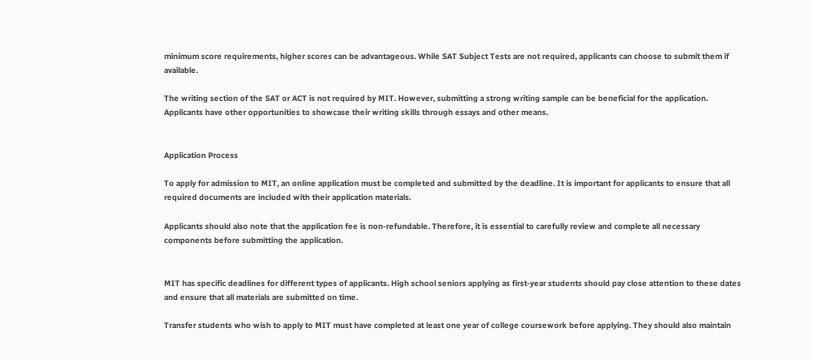minimum score requirements, higher scores can be advantageous. While SAT Subject Tests are not required, applicants can choose to submit them if available.

The writing section of the SAT or ACT is not required by MIT. However, submitting a strong writing sample can be beneficial for the application. Applicants have other opportunities to showcase their writing skills through essays and other means.


Application Process

To apply for admission to MIT, an online application must be completed and submitted by the deadline. It is important for applicants to ensure that all required documents are included with their application materials.

Applicants should also note that the application fee is non-refundable. Therefore, it is essential to carefully review and complete all necessary components before submitting the application.


MIT has specific deadlines for different types of applicants. High school seniors applying as first-year students should pay close attention to these dates and ensure that all materials are submitted on time.

Transfer students who wish to apply to MIT must have completed at least one year of college coursework before applying. They should also maintain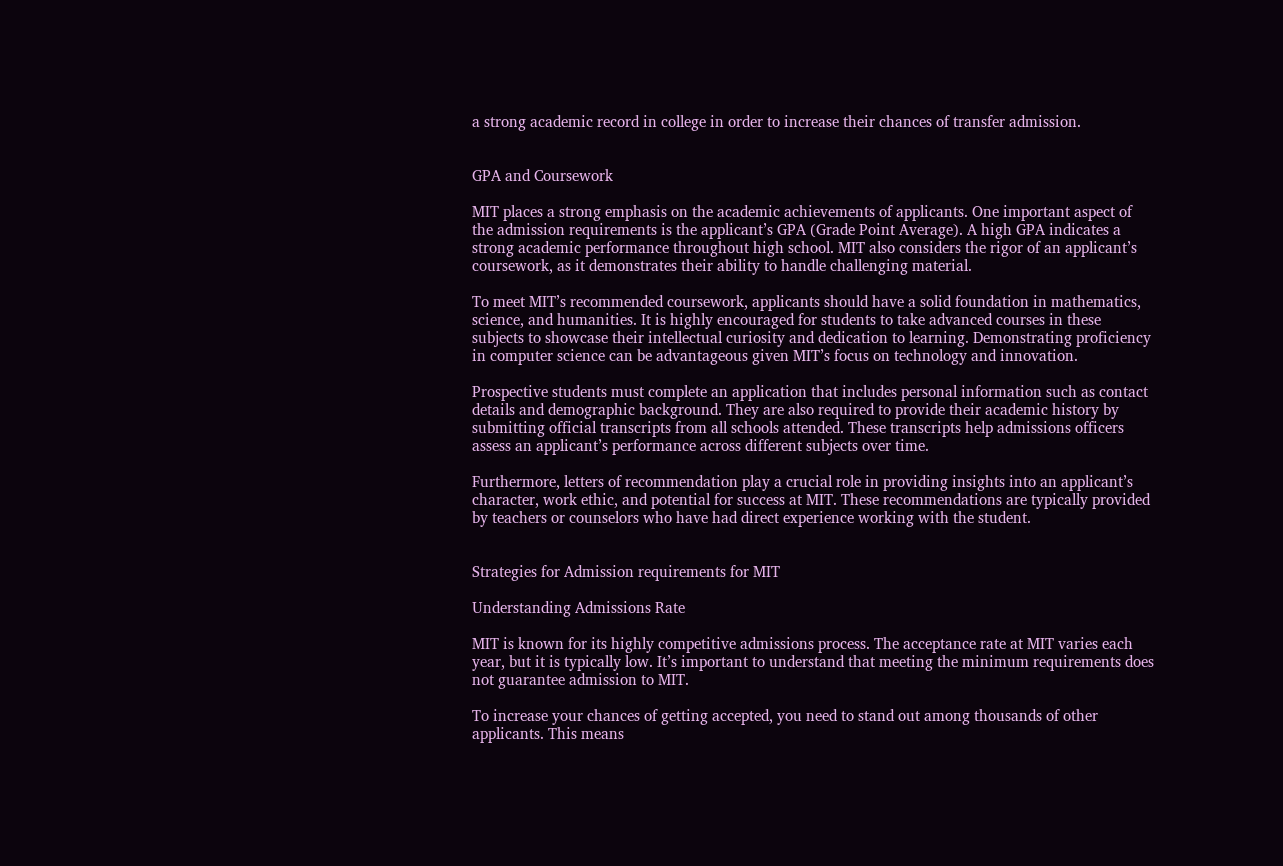a strong academic record in college in order to increase their chances of transfer admission.


GPA and Coursework

MIT places a strong emphasis on the academic achievements of applicants. One important aspect of the admission requirements is the applicant’s GPA (Grade Point Average). A high GPA indicates a strong academic performance throughout high school. MIT also considers the rigor of an applicant’s coursework, as it demonstrates their ability to handle challenging material.

To meet MIT’s recommended coursework, applicants should have a solid foundation in mathematics, science, and humanities. It is highly encouraged for students to take advanced courses in these subjects to showcase their intellectual curiosity and dedication to learning. Demonstrating proficiency in computer science can be advantageous given MIT’s focus on technology and innovation.

Prospective students must complete an application that includes personal information such as contact details and demographic background. They are also required to provide their academic history by submitting official transcripts from all schools attended. These transcripts help admissions officers assess an applicant’s performance across different subjects over time.

Furthermore, letters of recommendation play a crucial role in providing insights into an applicant’s character, work ethic, and potential for success at MIT. These recommendations are typically provided by teachers or counselors who have had direct experience working with the student.


Strategies for Admission requirements for MIT

Understanding Admissions Rate

MIT is known for its highly competitive admissions process. The acceptance rate at MIT varies each year, but it is typically low. It’s important to understand that meeting the minimum requirements does not guarantee admission to MIT.

To increase your chances of getting accepted, you need to stand out among thousands of other applicants. This means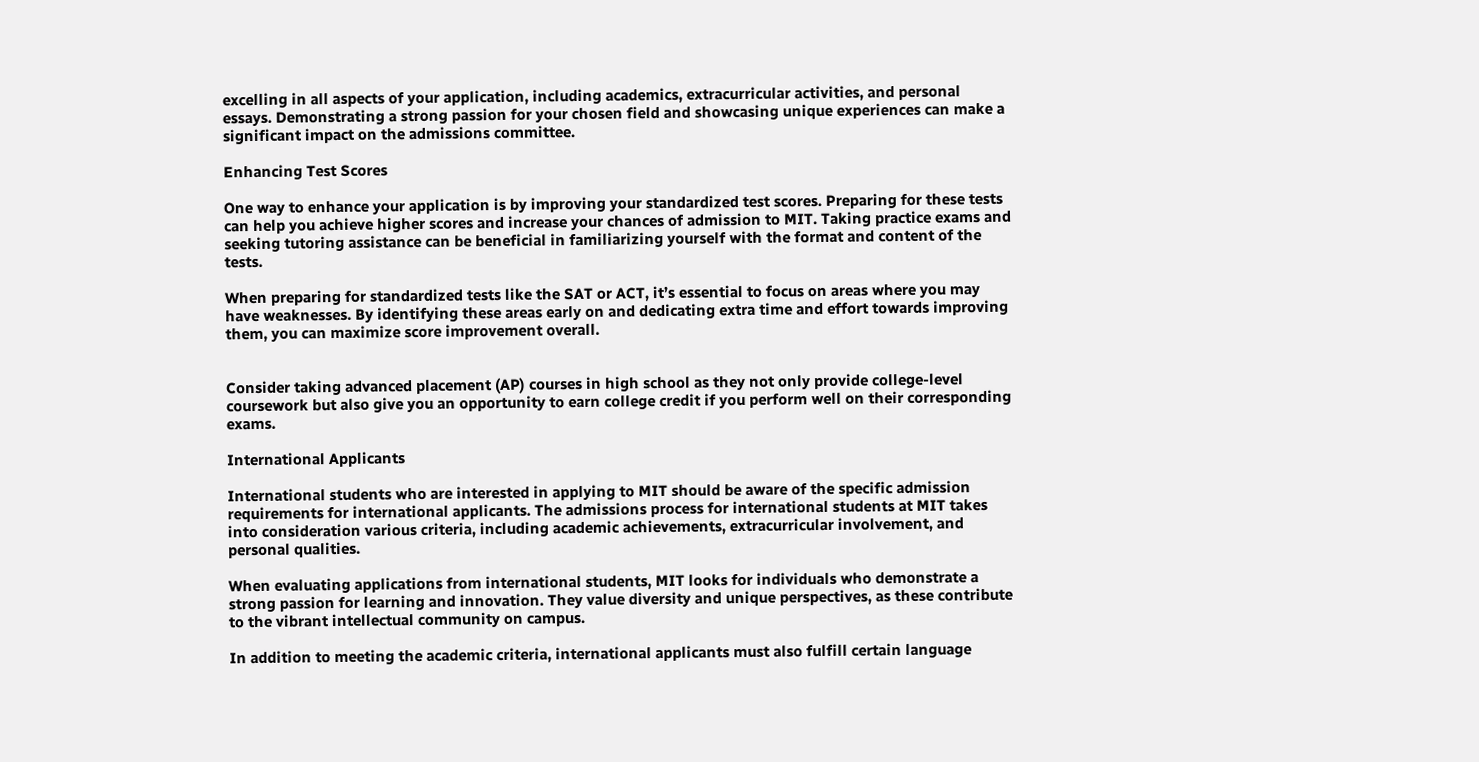excelling in all aspects of your application, including academics, extracurricular activities, and personal essays. Demonstrating a strong passion for your chosen field and showcasing unique experiences can make a significant impact on the admissions committee.

Enhancing Test Scores

One way to enhance your application is by improving your standardized test scores. Preparing for these tests can help you achieve higher scores and increase your chances of admission to MIT. Taking practice exams and seeking tutoring assistance can be beneficial in familiarizing yourself with the format and content of the tests.

When preparing for standardized tests like the SAT or ACT, it’s essential to focus on areas where you may have weaknesses. By identifying these areas early on and dedicating extra time and effort towards improving them, you can maximize score improvement overall.


Consider taking advanced placement (AP) courses in high school as they not only provide college-level coursework but also give you an opportunity to earn college credit if you perform well on their corresponding exams.

International Applicants

International students who are interested in applying to MIT should be aware of the specific admission requirements for international applicants. The admissions process for international students at MIT takes into consideration various criteria, including academic achievements, extracurricular involvement, and personal qualities.

When evaluating applications from international students, MIT looks for individuals who demonstrate a strong passion for learning and innovation. They value diversity and unique perspectives, as these contribute to the vibrant intellectual community on campus.

In addition to meeting the academic criteria, international applicants must also fulfill certain language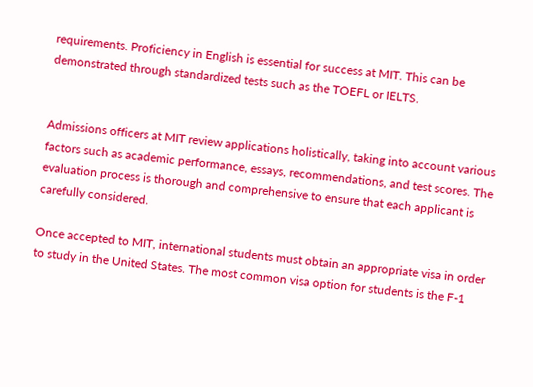requirements. Proficiency in English is essential for success at MIT. This can be demonstrated through standardized tests such as the TOEFL or IELTS.


Admissions officers at MIT review applications holistically, taking into account various factors such as academic performance, essays, recommendations, and test scores. The evaluation process is thorough and comprehensive to ensure that each applicant is carefully considered.

Once accepted to MIT, international students must obtain an appropriate visa in order to study in the United States. The most common visa option for students is the F-1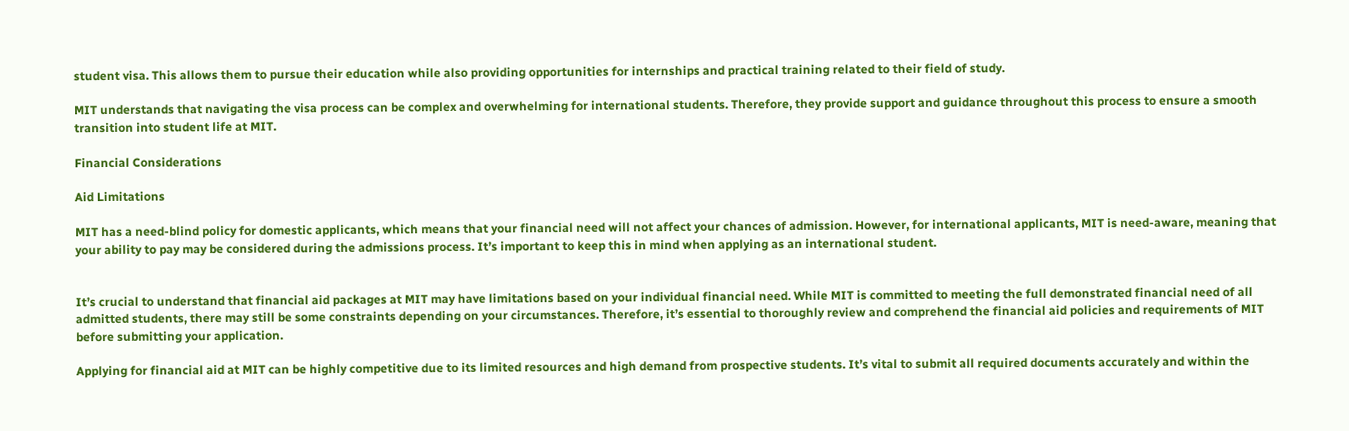student visa. This allows them to pursue their education while also providing opportunities for internships and practical training related to their field of study.

MIT understands that navigating the visa process can be complex and overwhelming for international students. Therefore, they provide support and guidance throughout this process to ensure a smooth transition into student life at MIT.

Financial Considerations

Aid Limitations

MIT has a need-blind policy for domestic applicants, which means that your financial need will not affect your chances of admission. However, for international applicants, MIT is need-aware, meaning that your ability to pay may be considered during the admissions process. It’s important to keep this in mind when applying as an international student.


It’s crucial to understand that financial aid packages at MIT may have limitations based on your individual financial need. While MIT is committed to meeting the full demonstrated financial need of all admitted students, there may still be some constraints depending on your circumstances. Therefore, it’s essential to thoroughly review and comprehend the financial aid policies and requirements of MIT before submitting your application.

Applying for financial aid at MIT can be highly competitive due to its limited resources and high demand from prospective students. It’s vital to submit all required documents accurately and within the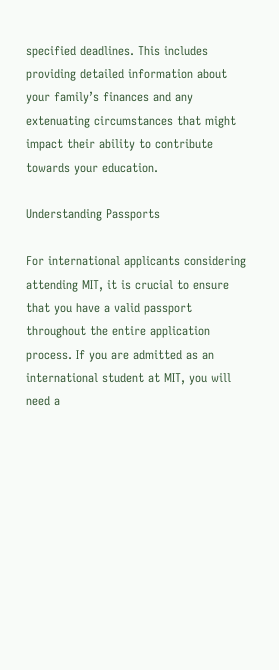specified deadlines. This includes providing detailed information about your family’s finances and any extenuating circumstances that might impact their ability to contribute towards your education.

Understanding Passports

For international applicants considering attending MIT, it is crucial to ensure that you have a valid passport throughout the entire application process. If you are admitted as an international student at MIT, you will need a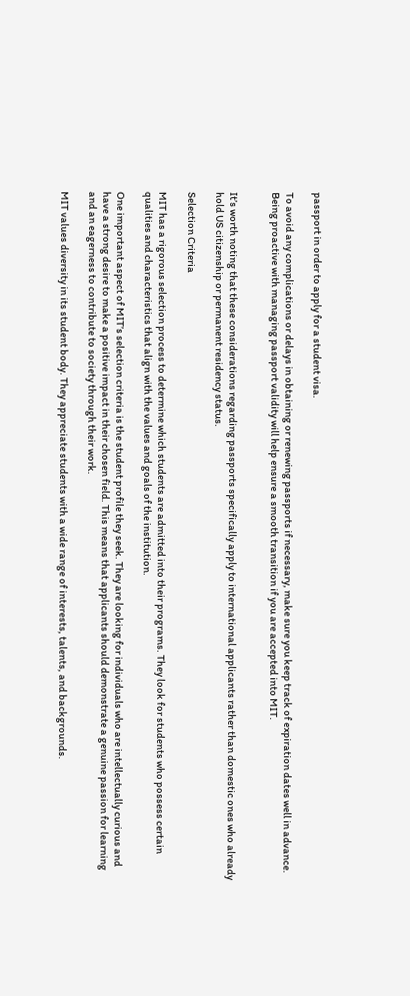passport in order to apply for a student visa.

To avoid any complications or delays in obtaining or renewing passports if necessary, make sure you keep track of expiration dates well in advance. Being proactive with managing passport validity will help ensure a smooth transition if you are accepted into MIT.


It’s worth noting that these considerations regarding passports specifically apply to international applicants rather than domestic ones who already hold US citizenship or permanent residency status.

Selection Criteria

MIT has a rigorous selection process to determine which students are admitted into their programs. They look for students who possess certain qualities and characteristics that align with the values and goals of the institution.

One important aspect of MIT’s selection criteria is the student profile they seek. They are looking for individuals who are intellectually curious and have a strong desire to make a positive impact in their chosen field. This means that applicants should demonstrate a genuine passion for learning and an eagerness to contribute to society through their work.

MIT values diversity in its student body. They appreciate students with a wide range of interests, talents, and backgrounds.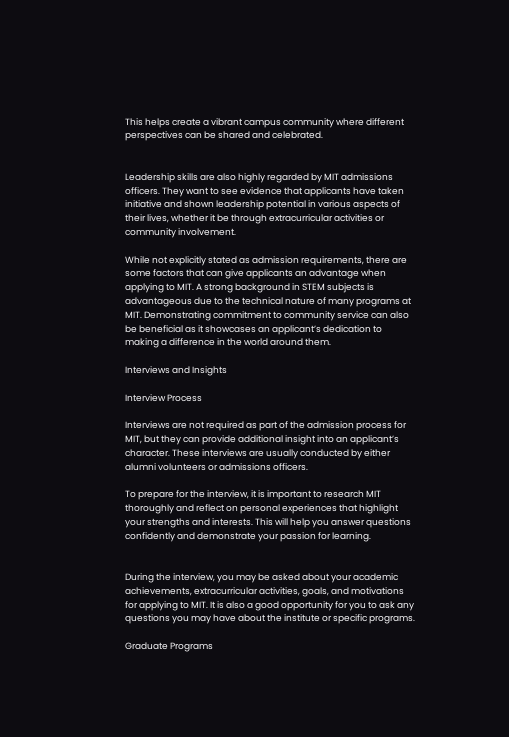This helps create a vibrant campus community where different perspectives can be shared and celebrated.


Leadership skills are also highly regarded by MIT admissions officers. They want to see evidence that applicants have taken initiative and shown leadership potential in various aspects of their lives, whether it be through extracurricular activities or community involvement.

While not explicitly stated as admission requirements, there are some factors that can give applicants an advantage when applying to MIT. A strong background in STEM subjects is advantageous due to the technical nature of many programs at MIT. Demonstrating commitment to community service can also be beneficial as it showcases an applicant’s dedication to making a difference in the world around them.

Interviews and Insights

Interview Process

Interviews are not required as part of the admission process for MIT, but they can provide additional insight into an applicant’s character. These interviews are usually conducted by either alumni volunteers or admissions officers.

To prepare for the interview, it is important to research MIT thoroughly and reflect on personal experiences that highlight your strengths and interests. This will help you answer questions confidently and demonstrate your passion for learning.


During the interview, you may be asked about your academic achievements, extracurricular activities, goals, and motivations for applying to MIT. It is also a good opportunity for you to ask any questions you may have about the institute or specific programs.

Graduate Programs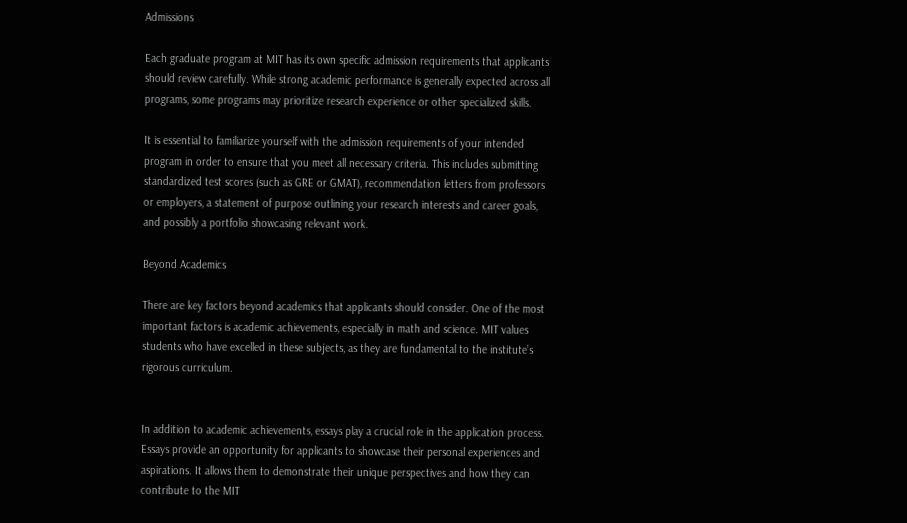Admissions

Each graduate program at MIT has its own specific admission requirements that applicants should review carefully. While strong academic performance is generally expected across all programs, some programs may prioritize research experience or other specialized skills.

It is essential to familiarize yourself with the admission requirements of your intended program in order to ensure that you meet all necessary criteria. This includes submitting standardized test scores (such as GRE or GMAT), recommendation letters from professors or employers, a statement of purpose outlining your research interests and career goals, and possibly a portfolio showcasing relevant work.

Beyond Academics

There are key factors beyond academics that applicants should consider. One of the most important factors is academic achievements, especially in math and science. MIT values students who have excelled in these subjects, as they are fundamental to the institute’s rigorous curriculum.


In addition to academic achievements, essays play a crucial role in the application process. Essays provide an opportunity for applicants to showcase their personal experiences and aspirations. It allows them to demonstrate their unique perspectives and how they can contribute to the MIT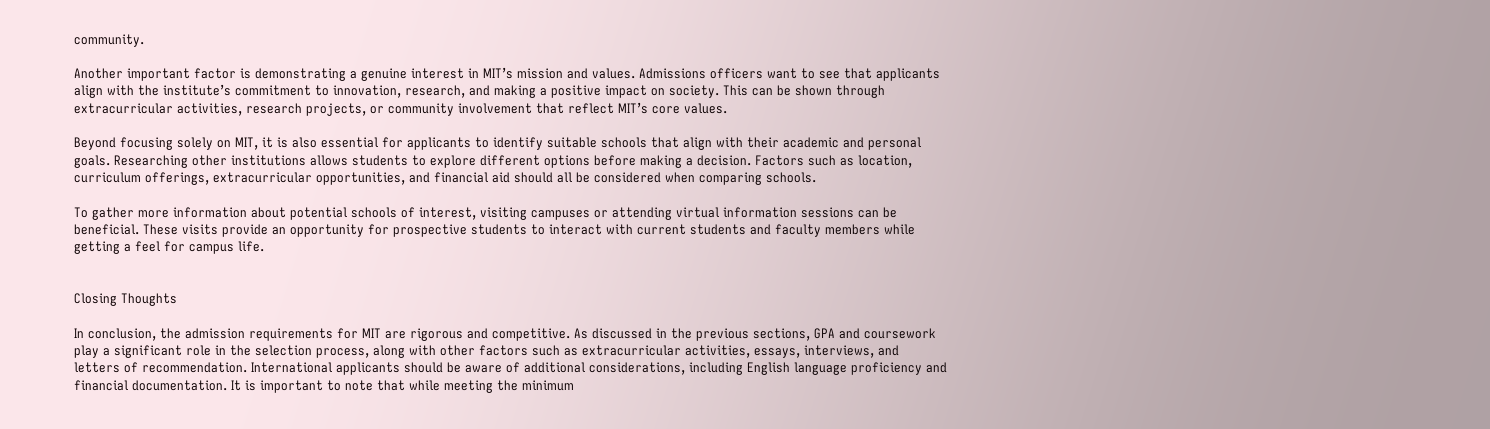community.

Another important factor is demonstrating a genuine interest in MIT’s mission and values. Admissions officers want to see that applicants align with the institute’s commitment to innovation, research, and making a positive impact on society. This can be shown through extracurricular activities, research projects, or community involvement that reflect MIT’s core values.

Beyond focusing solely on MIT, it is also essential for applicants to identify suitable schools that align with their academic and personal goals. Researching other institutions allows students to explore different options before making a decision. Factors such as location, curriculum offerings, extracurricular opportunities, and financial aid should all be considered when comparing schools.

To gather more information about potential schools of interest, visiting campuses or attending virtual information sessions can be beneficial. These visits provide an opportunity for prospective students to interact with current students and faculty members while getting a feel for campus life.


Closing Thoughts

In conclusion, the admission requirements for MIT are rigorous and competitive. As discussed in the previous sections, GPA and coursework play a significant role in the selection process, along with other factors such as extracurricular activities, essays, interviews, and letters of recommendation. International applicants should be aware of additional considerations, including English language proficiency and financial documentation. It is important to note that while meeting the minimum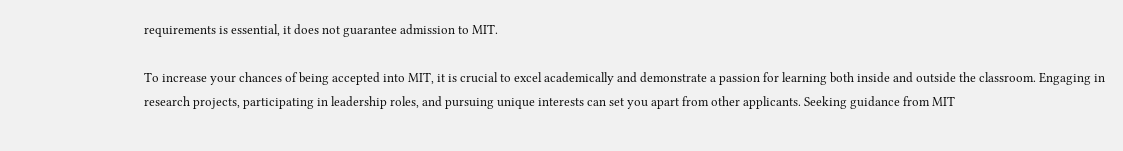requirements is essential, it does not guarantee admission to MIT.

To increase your chances of being accepted into MIT, it is crucial to excel academically and demonstrate a passion for learning both inside and outside the classroom. Engaging in research projects, participating in leadership roles, and pursuing unique interests can set you apart from other applicants. Seeking guidance from MIT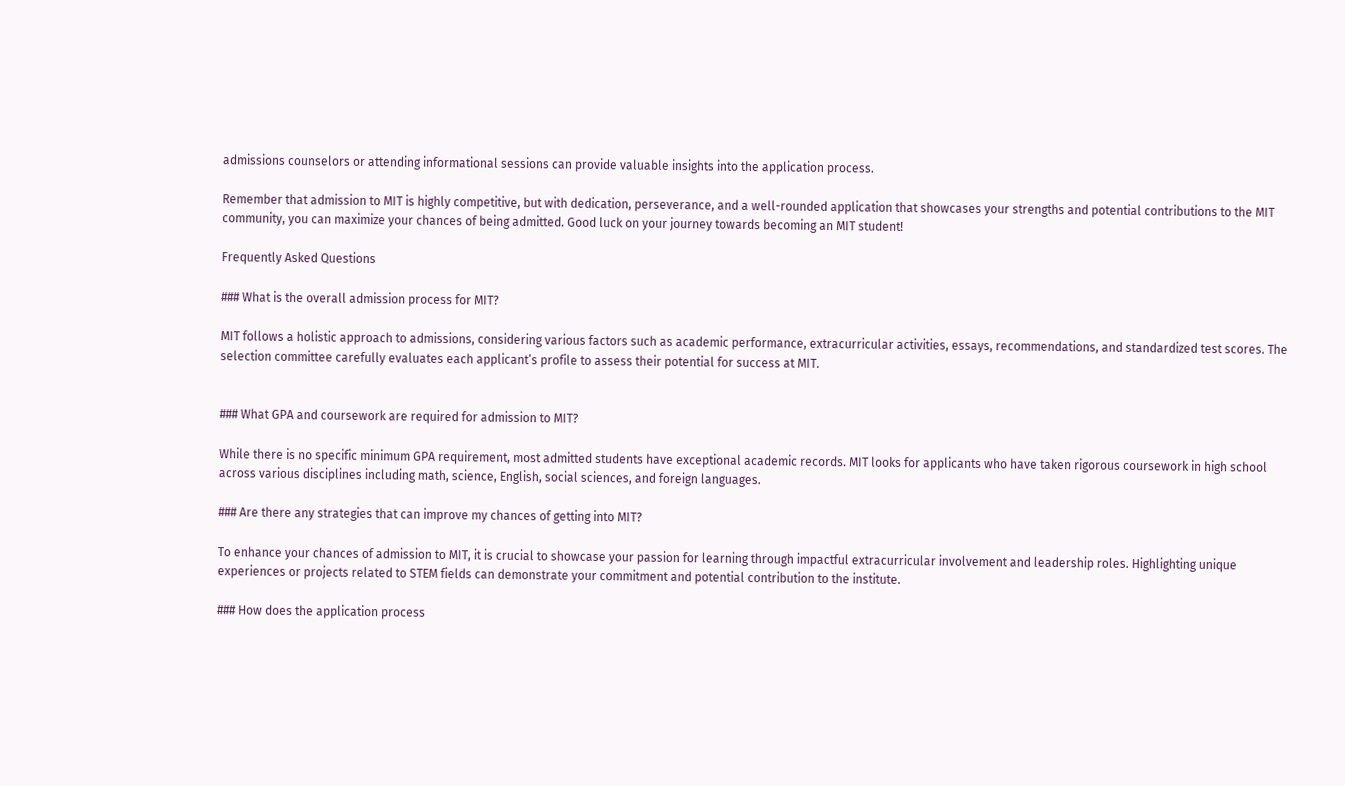admissions counselors or attending informational sessions can provide valuable insights into the application process.

Remember that admission to MIT is highly competitive, but with dedication, perseverance, and a well-rounded application that showcases your strengths and potential contributions to the MIT community, you can maximize your chances of being admitted. Good luck on your journey towards becoming an MIT student!

Frequently Asked Questions

### What is the overall admission process for MIT?

MIT follows a holistic approach to admissions, considering various factors such as academic performance, extracurricular activities, essays, recommendations, and standardized test scores. The selection committee carefully evaluates each applicant’s profile to assess their potential for success at MIT.


### What GPA and coursework are required for admission to MIT?

While there is no specific minimum GPA requirement, most admitted students have exceptional academic records. MIT looks for applicants who have taken rigorous coursework in high school across various disciplines including math, science, English, social sciences, and foreign languages.

### Are there any strategies that can improve my chances of getting into MIT?

To enhance your chances of admission to MIT, it is crucial to showcase your passion for learning through impactful extracurricular involvement and leadership roles. Highlighting unique experiences or projects related to STEM fields can demonstrate your commitment and potential contribution to the institute.

### How does the application process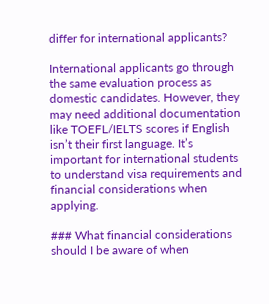differ for international applicants?

International applicants go through the same evaluation process as domestic candidates. However, they may need additional documentation like TOEFL/IELTS scores if English isn’t their first language. It’s important for international students to understand visa requirements and financial considerations when applying.

### What financial considerations should I be aware of when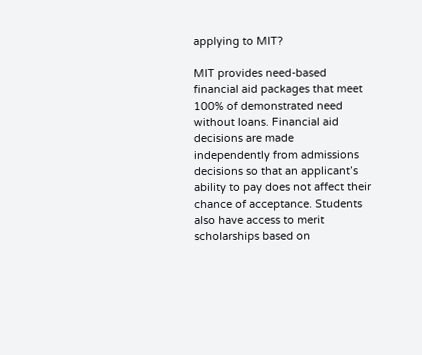applying to MIT?

MIT provides need-based financial aid packages that meet 100% of demonstrated need without loans. Financial aid decisions are made independently from admissions decisions so that an applicant’s ability to pay does not affect their chance of acceptance. Students also have access to merit scholarships based on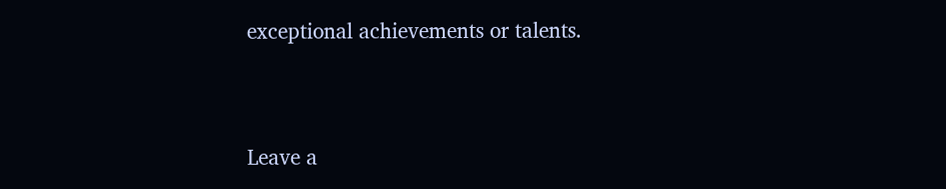exceptional achievements or talents.


Leave a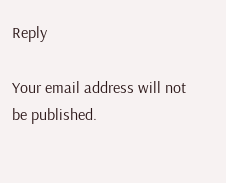Reply

Your email address will not be published.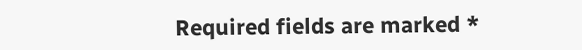Required fields are marked *